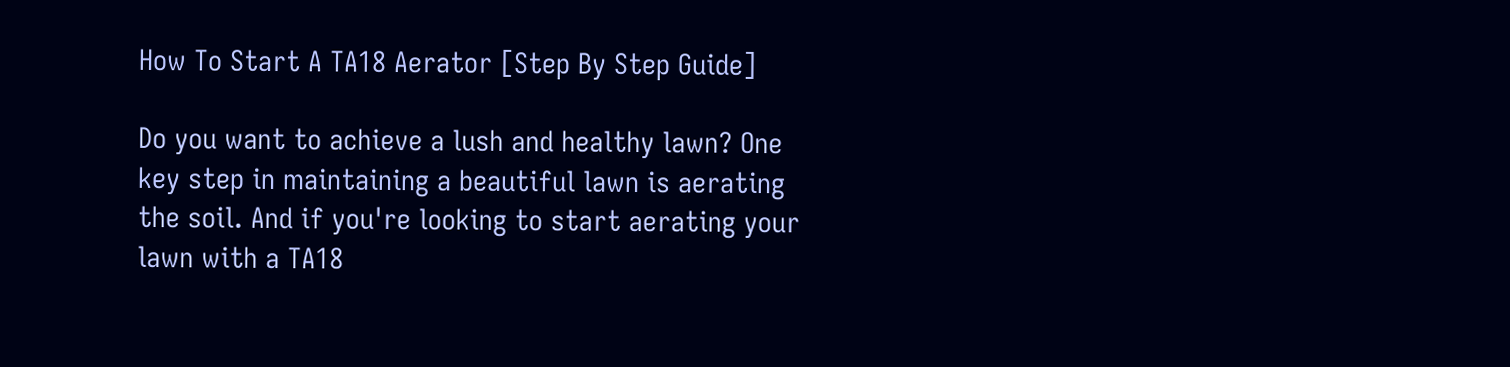How To Start A TA18 Aerator [Step By Step Guide]

Do you want to achieve a lush and healthy lawn? One key step in maintaining a beautiful lawn is aerating the soil. And if you're looking to start aerating your lawn with a TA18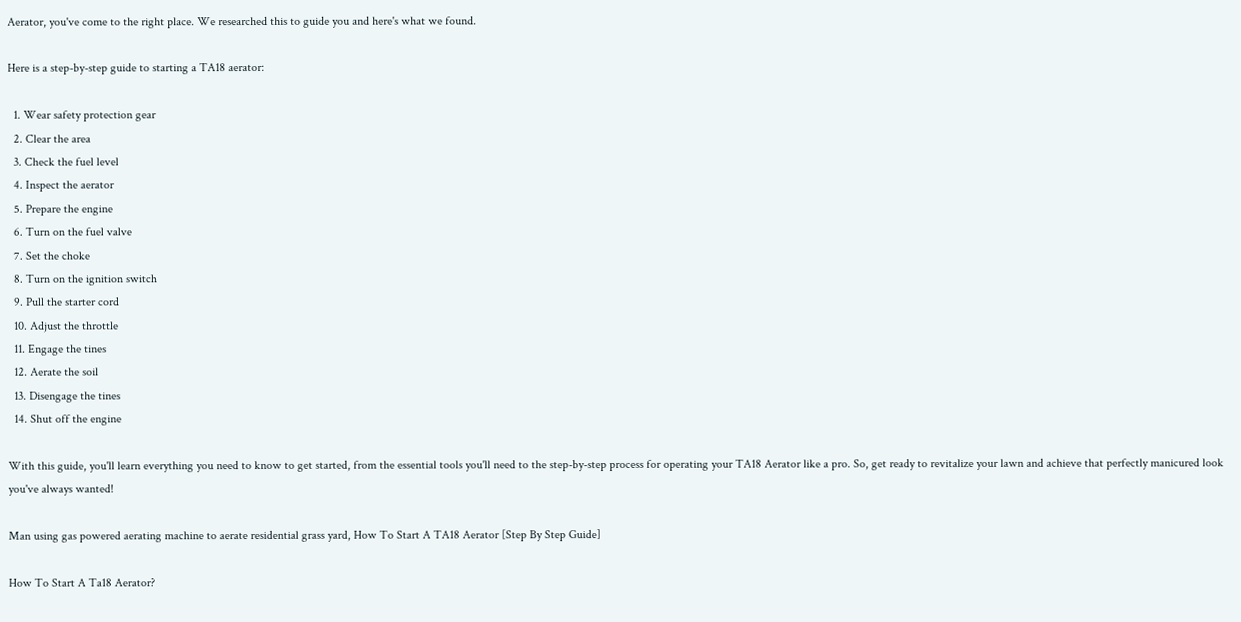Aerator, you've come to the right place. We researched this to guide you and here's what we found.

Here is a step-by-step guide to starting a TA18 aerator:

  1. Wear safety protection gear
  2. Clear the area
  3. Check the fuel level
  4. Inspect the aerator
  5. Prepare the engine
  6. Turn on the fuel valve
  7. Set the choke
  8. Turn on the ignition switch
  9. Pull the starter cord
  10. Adjust the throttle
  11. Engage the tines
  12. Aerate the soil
  13. Disengage the tines
  14. Shut off the engine

With this guide, you'll learn everything you need to know to get started, from the essential tools you'll need to the step-by-step process for operating your TA18 Aerator like a pro. So, get ready to revitalize your lawn and achieve that perfectly manicured look you've always wanted!

Man using gas powered aerating machine to aerate residential grass yard, How To Start A TA18 Aerator [Step By Step Guide]

How To Start A Ta18 Aerator?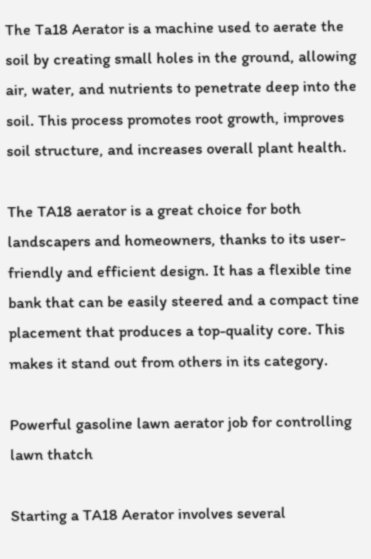The Ta18 Aerator is a machine used to aerate the soil by creating small holes in the ground, allowing air, water, and nutrients to penetrate deep into the soil. This process promotes root growth, improves soil structure, and increases overall plant health.

The TA18 aerator is a great choice for both landscapers and homeowners, thanks to its user-friendly and efficient design. It has a flexible tine bank that can be easily steered and a compact tine placement that produces a top-quality core. This makes it stand out from others in its category.

Powerful gasoline lawn aerator job for controlling lawn thatch

Starting a TA18 Aerator involves several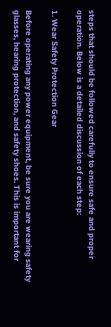steps that should be followed carefully to ensure safe and proper operation. Below is a detailed discussion of each step:

1. Wear Safety Protection Gear

Before operating any power equipment, be sure you are wearing safety glasses, hearing protection, and safety shoes. This is important for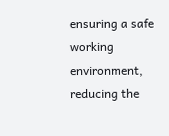ensuring a safe working environment, reducing the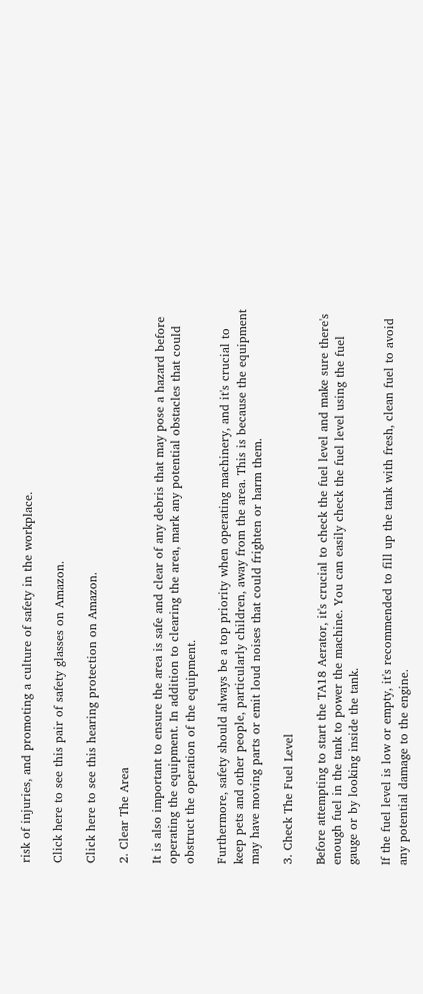risk of injuries, and promoting a culture of safety in the workplace.

Click here to see this pair of safety glasses on Amazon.

Click here to see this hearing protection on Amazon.

2. Clear The Area

It is also important to ensure the area is safe and clear of any debris that may pose a hazard before operating the equipment. In addition to clearing the area, mark any potential obstacles that could obstruct the operation of the equipment.

Furthermore, safety should always be a top priority when operating machinery, and it's crucial to keep pets and other people, particularly children, away from the area. This is because the equipment may have moving parts or emit loud noises that could frighten or harm them.

3. Check The Fuel Level

Before attempting to start the TA18 Aerator, it's crucial to check the fuel level and make sure there's enough fuel in the tank to power the machine. You can easily check the fuel level using the fuel gauge or by looking inside the tank.

If the fuel level is low or empty, it's recommended to fill up the tank with fresh, clean fuel to avoid any potential damage to the engine.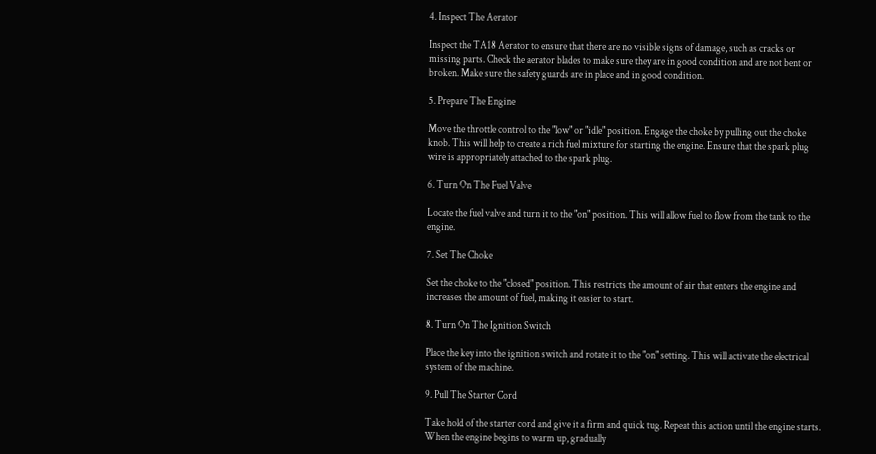4. Inspect The Aerator

Inspect the TA18 Aerator to ensure that there are no visible signs of damage, such as cracks or missing parts. Check the aerator blades to make sure they are in good condition and are not bent or broken. Make sure the safety guards are in place and in good condition.

5. Prepare The Engine

Move the throttle control to the "low" or "idle" position. Engage the choke by pulling out the choke knob. This will help to create a rich fuel mixture for starting the engine. Ensure that the spark plug wire is appropriately attached to the spark plug.

6. Turn On The Fuel Valve

Locate the fuel valve and turn it to the "on" position. This will allow fuel to flow from the tank to the engine.

7. Set The Choke

Set the choke to the "closed" position. This restricts the amount of air that enters the engine and increases the amount of fuel, making it easier to start.

8. Turn On The Ignition Switch

Place the key into the ignition switch and rotate it to the "on" setting. This will activate the electrical system of the machine.

9. Pull The Starter Cord

Take hold of the starter cord and give it a firm and quick tug. Repeat this action until the engine starts. When the engine begins to warm up, gradually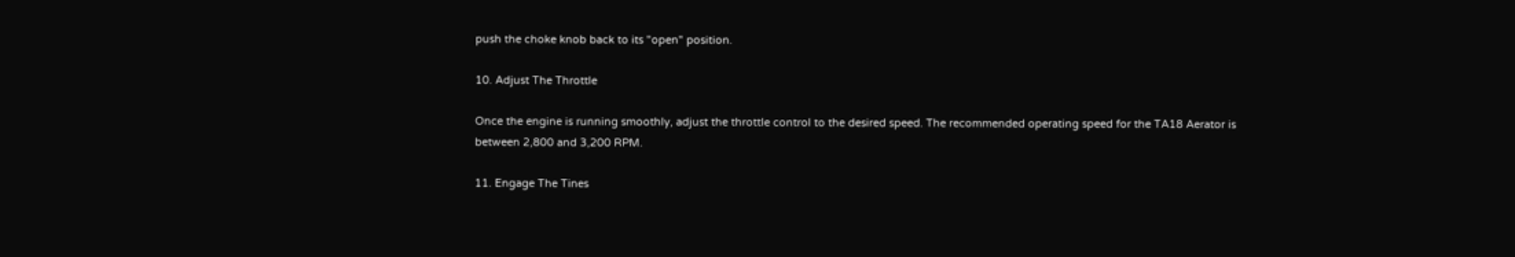push the choke knob back to its "open" position.

10. Adjust The Throttle

Once the engine is running smoothly, adjust the throttle control to the desired speed. The recommended operating speed for the TA18 Aerator is between 2,800 and 3,200 RPM.

11. Engage The Tines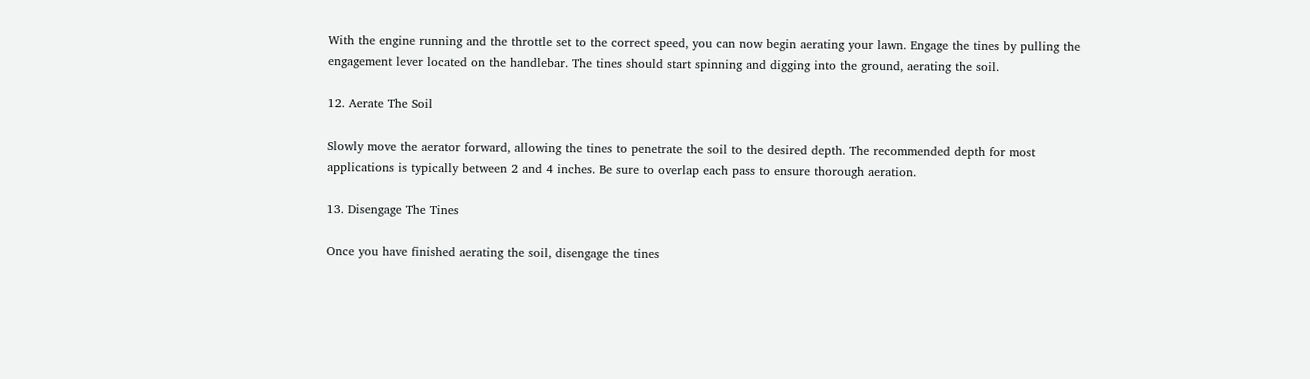With the engine running and the throttle set to the correct speed, you can now begin aerating your lawn. Engage the tines by pulling the engagement lever located on the handlebar. The tines should start spinning and digging into the ground, aerating the soil.

12. Aerate The Soil

Slowly move the aerator forward, allowing the tines to penetrate the soil to the desired depth. The recommended depth for most applications is typically between 2 and 4 inches. Be sure to overlap each pass to ensure thorough aeration.

13. Disengage The Tines

Once you have finished aerating the soil, disengage the tines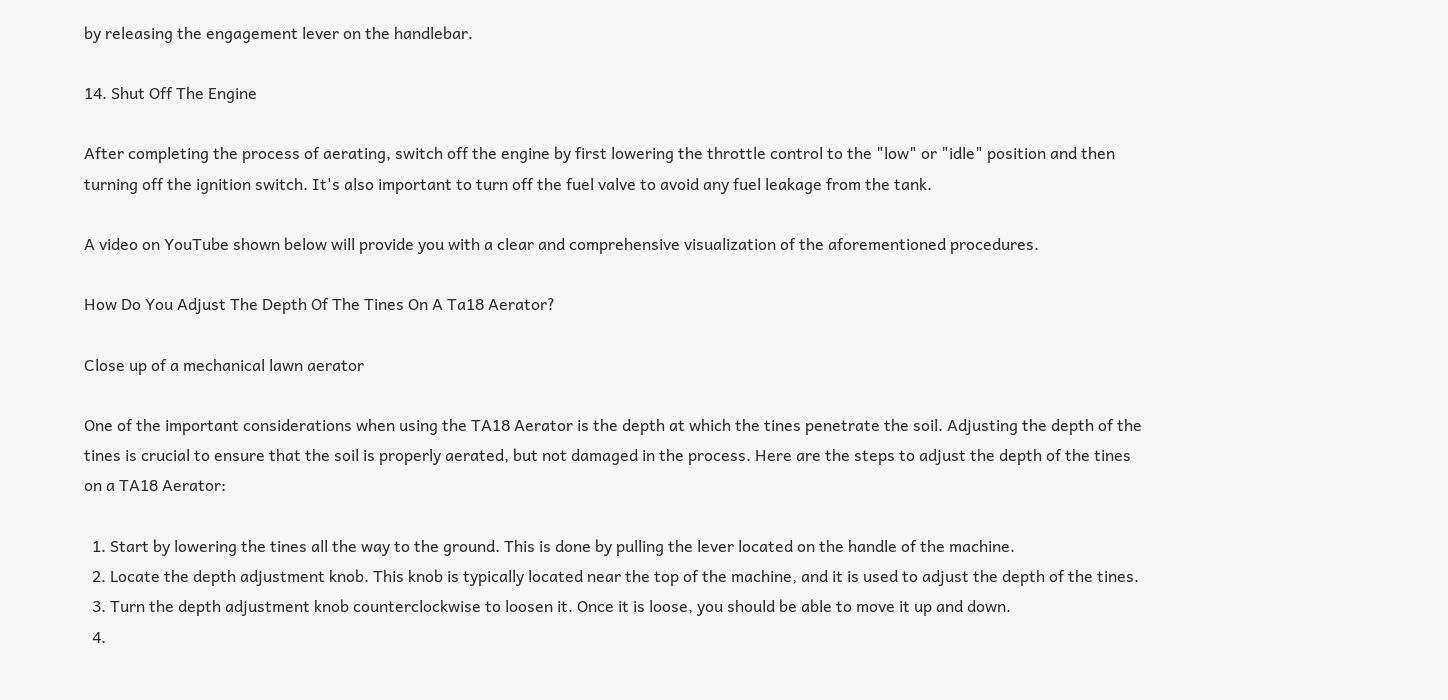by releasing the engagement lever on the handlebar.

14. Shut Off The Engine

After completing the process of aerating, switch off the engine by first lowering the throttle control to the "low" or "idle" position and then turning off the ignition switch. It's also important to turn off the fuel valve to avoid any fuel leakage from the tank.

A video on YouTube shown below will provide you with a clear and comprehensive visualization of the aforementioned procedures.

How Do You Adjust The Depth Of The Tines On A Ta18 Aerator?

Close up of a mechanical lawn aerator

One of the important considerations when using the TA18 Aerator is the depth at which the tines penetrate the soil. Adjusting the depth of the tines is crucial to ensure that the soil is properly aerated, but not damaged in the process. Here are the steps to adjust the depth of the tines on a TA18 Aerator:

  1. Start by lowering the tines all the way to the ground. This is done by pulling the lever located on the handle of the machine.
  2. Locate the depth adjustment knob. This knob is typically located near the top of the machine, and it is used to adjust the depth of the tines.
  3. Turn the depth adjustment knob counterclockwise to loosen it. Once it is loose, you should be able to move it up and down.
  4.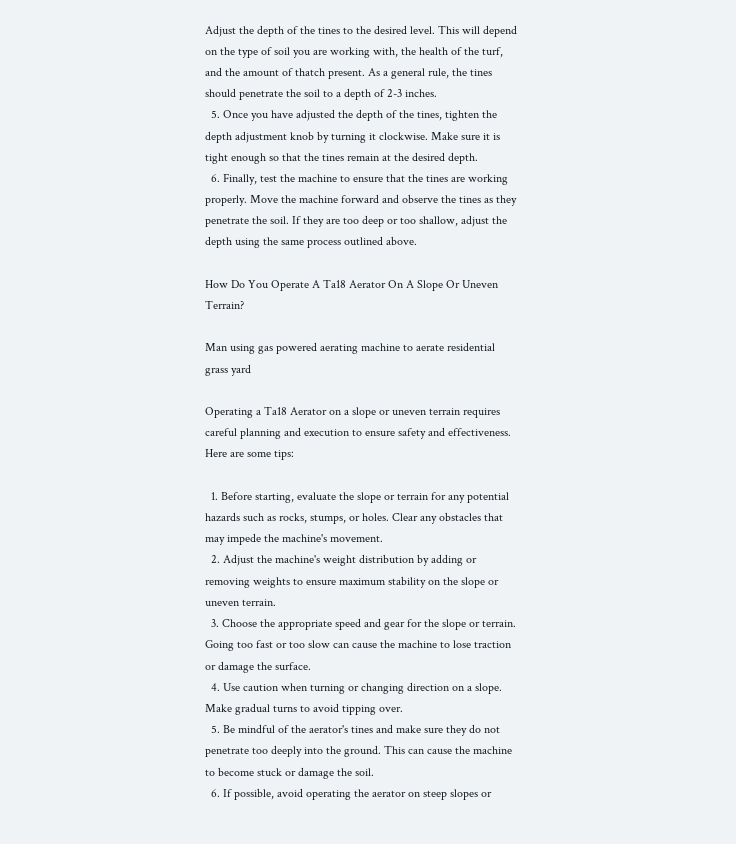Adjust the depth of the tines to the desired level. This will depend on the type of soil you are working with, the health of the turf, and the amount of thatch present. As a general rule, the tines should penetrate the soil to a depth of 2-3 inches.
  5. Once you have adjusted the depth of the tines, tighten the depth adjustment knob by turning it clockwise. Make sure it is tight enough so that the tines remain at the desired depth.
  6. Finally, test the machine to ensure that the tines are working properly. Move the machine forward and observe the tines as they penetrate the soil. If they are too deep or too shallow, adjust the depth using the same process outlined above.

How Do You Operate A Ta18 Aerator On A Slope Or Uneven Terrain?

Man using gas powered aerating machine to aerate residential grass yard

Operating a Ta18 Aerator on a slope or uneven terrain requires careful planning and execution to ensure safety and effectiveness. Here are some tips:

  1. Before starting, evaluate the slope or terrain for any potential hazards such as rocks, stumps, or holes. Clear any obstacles that may impede the machine's movement.
  2. Adjust the machine's weight distribution by adding or removing weights to ensure maximum stability on the slope or uneven terrain.
  3. Choose the appropriate speed and gear for the slope or terrain. Going too fast or too slow can cause the machine to lose traction or damage the surface.
  4. Use caution when turning or changing direction on a slope. Make gradual turns to avoid tipping over.
  5. Be mindful of the aerator's tines and make sure they do not penetrate too deeply into the ground. This can cause the machine to become stuck or damage the soil.
  6. If possible, avoid operating the aerator on steep slopes or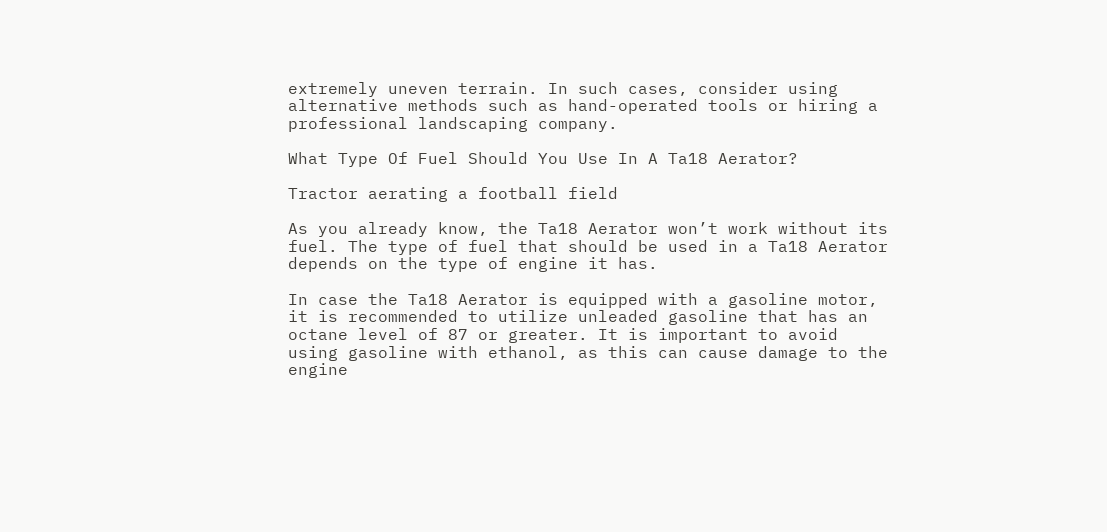extremely uneven terrain. In such cases, consider using alternative methods such as hand-operated tools or hiring a professional landscaping company.

What Type Of Fuel Should You Use In A Ta18 Aerator?

Tractor aerating a football field

As you already know, the Ta18 Aerator won’t work without its fuel. The type of fuel that should be used in a Ta18 Aerator depends on the type of engine it has.

In case the Ta18 Aerator is equipped with a gasoline motor, it is recommended to utilize unleaded gasoline that has an octane level of 87 or greater. It is important to avoid using gasoline with ethanol, as this can cause damage to the engine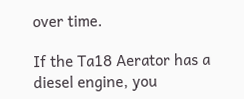over time.

If the Ta18 Aerator has a diesel engine, you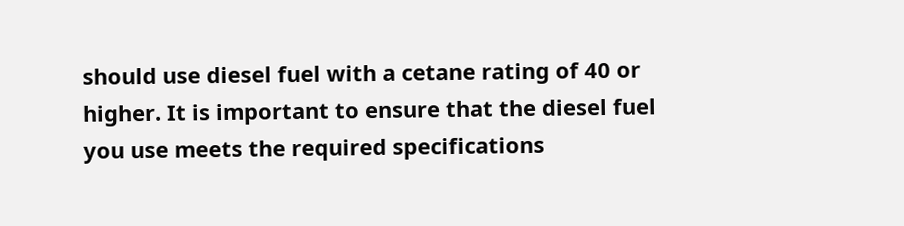should use diesel fuel with a cetane rating of 40 or higher. It is important to ensure that the diesel fuel you use meets the required specifications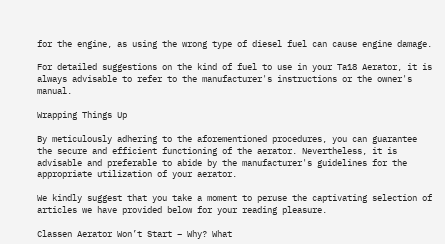for the engine, as using the wrong type of diesel fuel can cause engine damage.

For detailed suggestions on the kind of fuel to use in your Ta18 Aerator, it is always advisable to refer to the manufacturer's instructions or the owner's manual.

Wrapping Things Up

By meticulously adhering to the aforementioned procedures, you can guarantee the secure and efficient functioning of the aerator. Nevertheless, it is advisable and preferable to abide by the manufacturer's guidelines for the appropriate utilization of your aerator.

We kindly suggest that you take a moment to peruse the captivating selection of articles we have provided below for your reading pleasure.

Classen Aerator Won’t Start – Why? What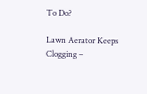To Do?

Lawn Aerator Keeps Clogging –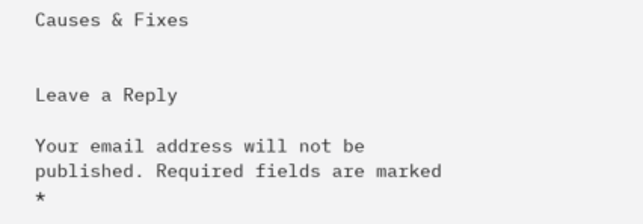Causes & Fixes


Leave a Reply

Your email address will not be published. Required fields are marked *